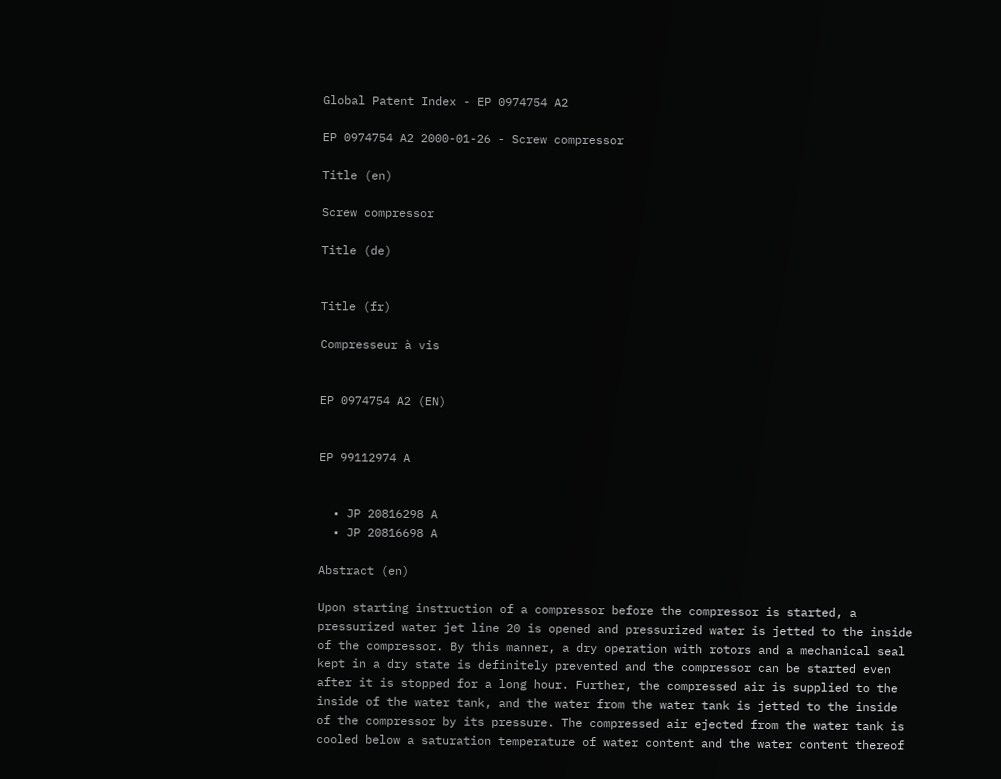Global Patent Index - EP 0974754 A2

EP 0974754 A2 2000-01-26 - Screw compressor

Title (en)

Screw compressor

Title (de)


Title (fr)

Compresseur à vis


EP 0974754 A2 (EN)


EP 99112974 A


  • JP 20816298 A
  • JP 20816698 A

Abstract (en)

Upon starting instruction of a compressor before the compressor is started, a pressurized water jet line 20 is opened and pressurized water is jetted to the inside of the compressor. By this manner, a dry operation with rotors and a mechanical seal kept in a dry state is definitely prevented and the compressor can be started even after it is stopped for a long hour. Further, the compressed air is supplied to the inside of the water tank, and the water from the water tank is jetted to the inside of the compressor by its pressure. The compressed air ejected from the water tank is cooled below a saturation temperature of water content and the water content thereof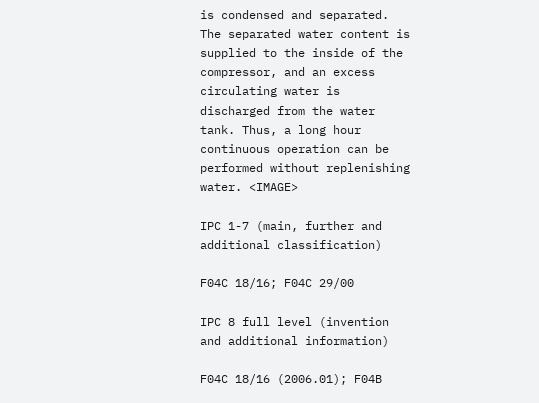is condensed and separated. The separated water content is supplied to the inside of the compressor, and an excess circulating water is discharged from the water tank. Thus, a long hour continuous operation can be performed without replenishing water. <IMAGE>

IPC 1-7 (main, further and additional classification)

F04C 18/16; F04C 29/00

IPC 8 full level (invention and additional information)

F04C 18/16 (2006.01); F04B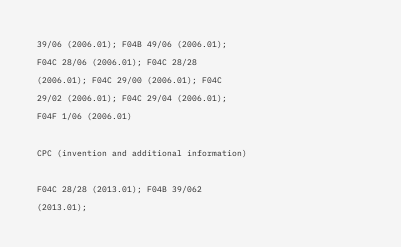39/06 (2006.01); F04B 49/06 (2006.01); F04C 28/06 (2006.01); F04C 28/28 (2006.01); F04C 29/00 (2006.01); F04C 29/02 (2006.01); F04C 29/04 (2006.01); F04F 1/06 (2006.01)

CPC (invention and additional information)

F04C 28/28 (2013.01); F04B 39/062 (2013.01);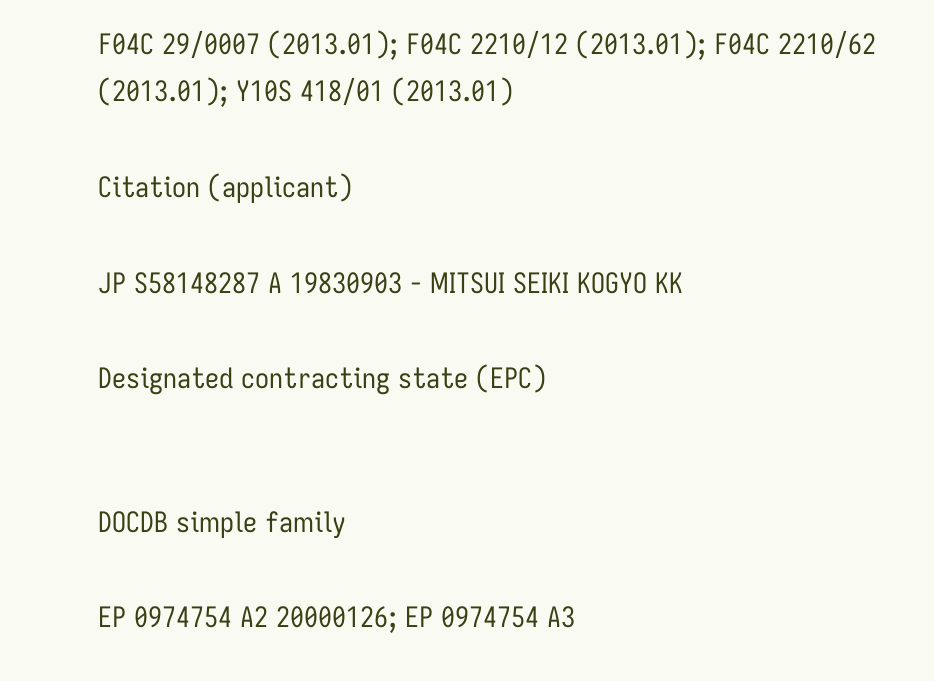F04C 29/0007 (2013.01); F04C 2210/12 (2013.01); F04C 2210/62 (2013.01); Y10S 418/01 (2013.01)

Citation (applicant)

JP S58148287 A 19830903 - MITSUI SEIKI KOGYO KK

Designated contracting state (EPC)


DOCDB simple family

EP 0974754 A2 20000126; EP 0974754 A3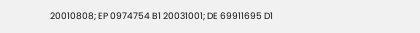20010808; EP 0974754 B1 20031001; DE 69911695 D1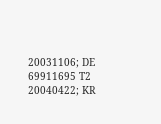20031106; DE 69911695 T2 20040422; KR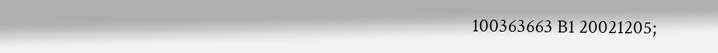100363663 B1 20021205;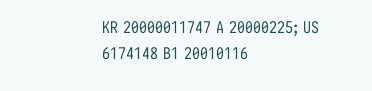KR 20000011747 A 20000225; US 6174148 B1 20010116